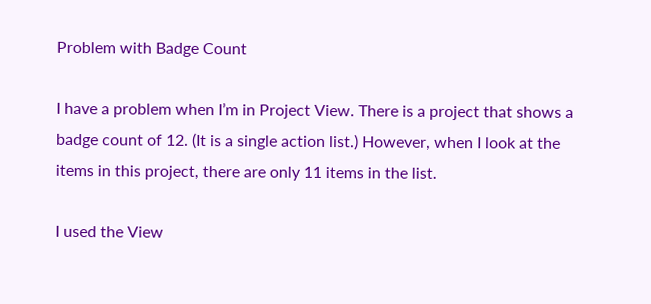Problem with Badge Count

I have a problem when I’m in Project View. There is a project that shows a badge count of 12. (It is a single action list.) However, when I look at the items in this project, there are only 11 items in the list.

I used the View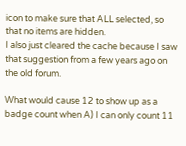icon to make sure that ALL selected, so that no items are hidden.
I also just cleared the cache because I saw that suggestion from a few years ago on the old forum.

What would cause 12 to show up as a badge count when A) I can only count 11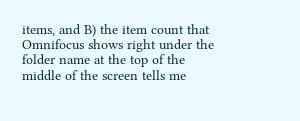items, and B) the item count that Omnifocus shows right under the folder name at the top of the middle of the screen tells me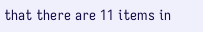that there are 11 items in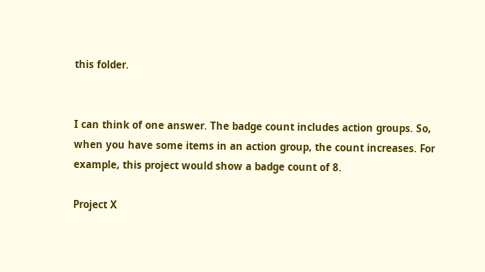this folder.


I can think of one answer. The badge count includes action groups. So, when you have some items in an action group, the count increases. For example, this project would show a badge count of 8.

Project X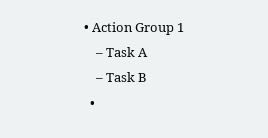• Action Group 1
    – Task A
    – Task B
  •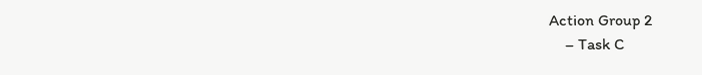Action Group 2
    – Task C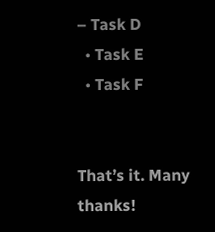– Task D
  • Task E
  • Task F


That’s it. Many thanks!